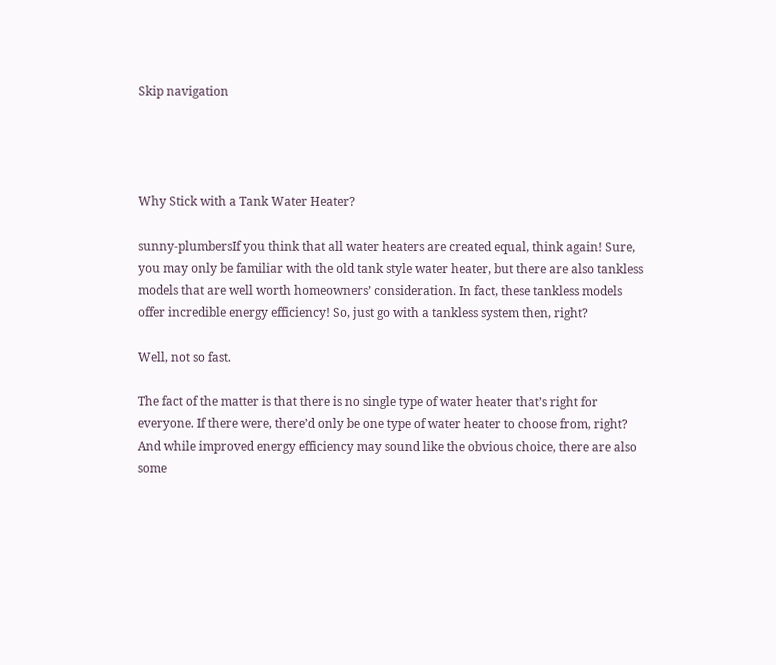Skip navigation




Why Stick with a Tank Water Heater?

sunny-plumbersIf you think that all water heaters are created equal, think again! Sure, you may only be familiar with the old tank style water heater, but there are also tankless models that are well worth homeowners’ consideration. In fact, these tankless models offer incredible energy efficiency! So, just go with a tankless system then, right?

Well, not so fast.

The fact of the matter is that there is no single type of water heater that’s right for everyone. If there were, there’d only be one type of water heater to choose from, right? And while improved energy efficiency may sound like the obvious choice, there are also some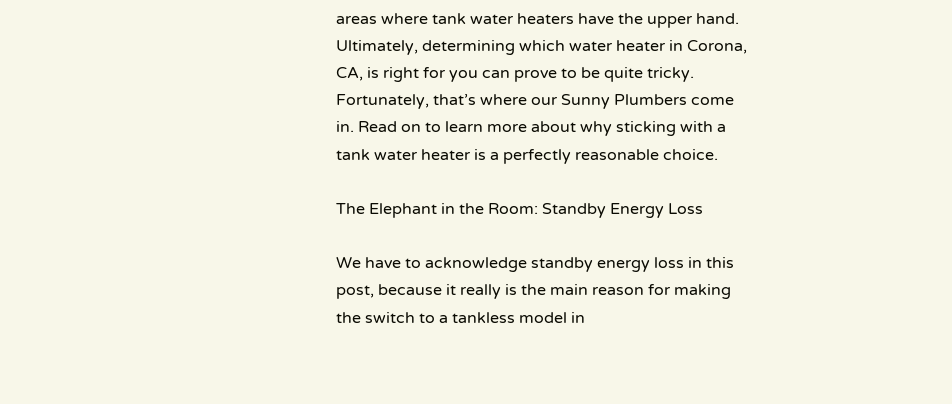areas where tank water heaters have the upper hand. Ultimately, determining which water heater in Corona, CA, is right for you can prove to be quite tricky. Fortunately, that’s where our Sunny Plumbers come in. Read on to learn more about why sticking with a tank water heater is a perfectly reasonable choice.

The Elephant in the Room: Standby Energy Loss

We have to acknowledge standby energy loss in this post, because it really is the main reason for making the switch to a tankless model in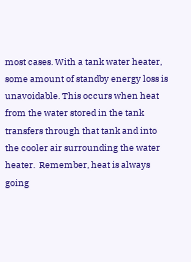most cases. With a tank water heater, some amount of standby energy loss is unavoidable. This occurs when heat from the water stored in the tank transfers through that tank and into the cooler air surrounding the water heater.  Remember, heat is always going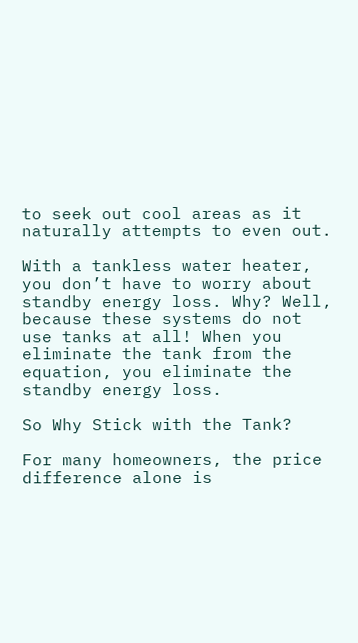to seek out cool areas as it naturally attempts to even out.

With a tankless water heater, you don’t have to worry about standby energy loss. Why? Well, because these systems do not use tanks at all! When you eliminate the tank from the equation, you eliminate the standby energy loss.

So Why Stick with the Tank?

For many homeowners, the price difference alone is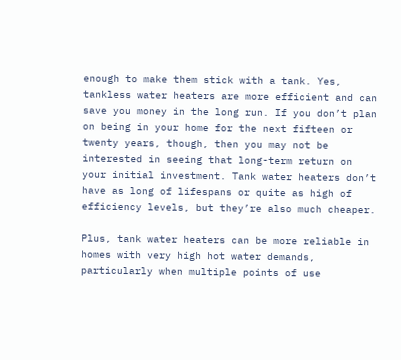enough to make them stick with a tank. Yes, tankless water heaters are more efficient and can save you money in the long run. If you don’t plan on being in your home for the next fifteen or twenty years, though, then you may not be interested in seeing that long-term return on your initial investment. Tank water heaters don’t have as long of lifespans or quite as high of efficiency levels, but they’re also much cheaper.

Plus, tank water heaters can be more reliable in homes with very high hot water demands, particularly when multiple points of use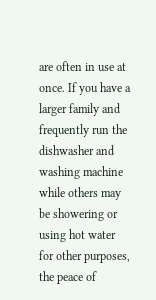are often in use at once. If you have a larger family and frequently run the dishwasher and washing machine while others may be showering or using hot water for other purposes, the peace of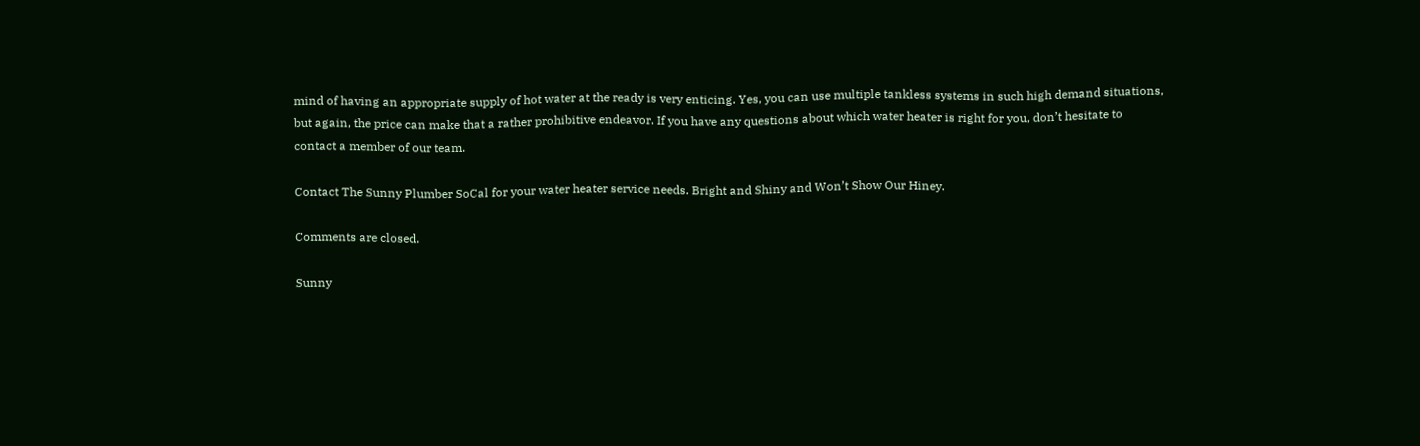mind of having an appropriate supply of hot water at the ready is very enticing. Yes, you can use multiple tankless systems in such high demand situations, but again, the price can make that a rather prohibitive endeavor. If you have any questions about which water heater is right for you, don’t hesitate to contact a member of our team.

Contact The Sunny Plumber SoCal for your water heater service needs. Bright and Shiny and Won’t Show Our Hiney.

Comments are closed.

Sunny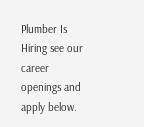Plumber Is Hiring see our career openings and apply below.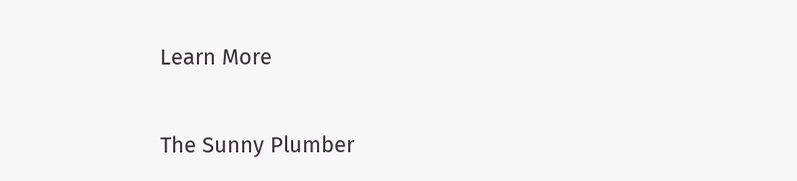Learn More

The Sunny Plumber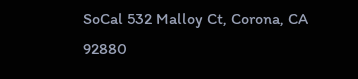SoCal 532 Malloy Ct, Corona, CA 92880